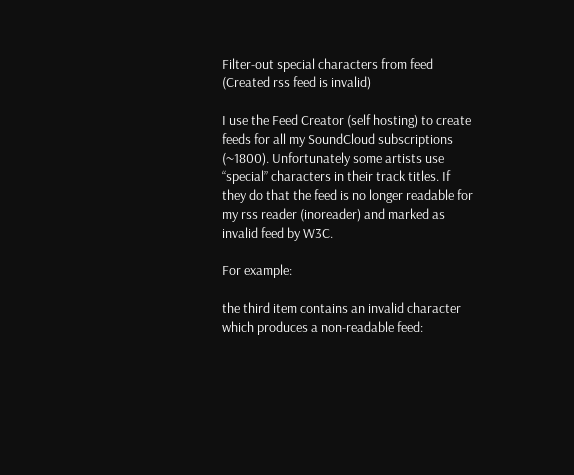Filter-out special characters from feed (Created rss feed is invalid)

I use the Feed Creator (self hosting) to create feeds for all my SoundCloud subscriptions (~1800). Unfortunately some artists use “special” characters in their track titles. If they do that the feed is no longer readable for my rss reader (inoreader) and marked as invalid feed by W3C.

For example:

the third item contains an invalid character which produces a non-readable feed: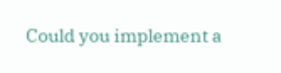Could you implement a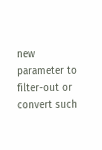new parameter to filter-out or convert such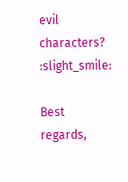evil characters? :slight_smile:

Best regards,